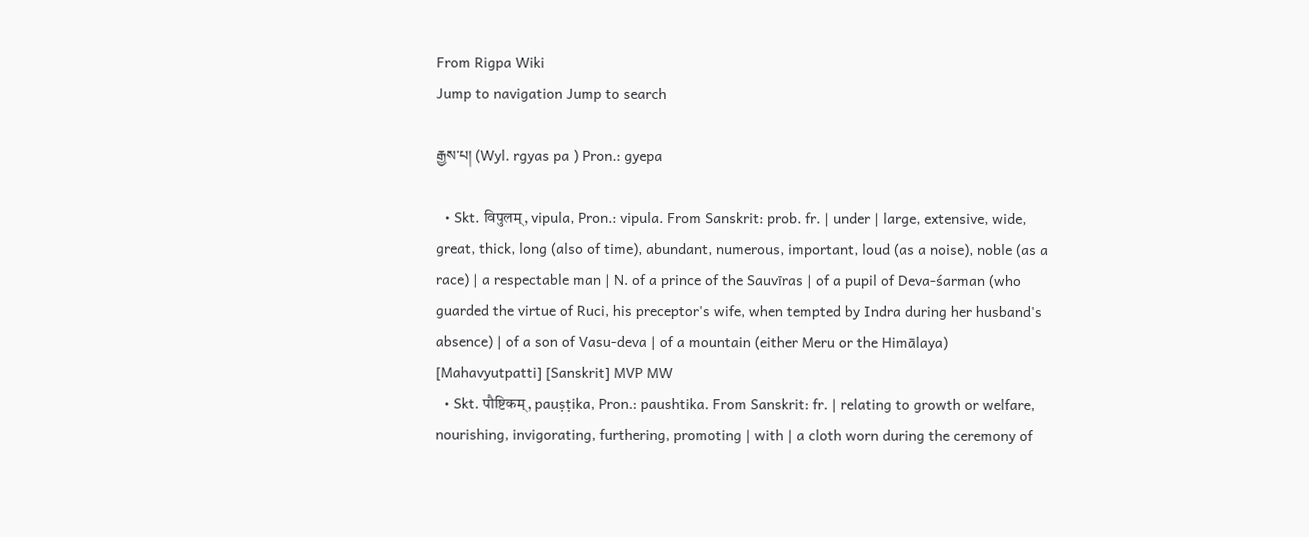From Rigpa Wiki
Jump to navigation Jump to search

རྒྱས་པ། (Wyl. rgyas pa ) Pron.: gyepa

  • Skt. विपुलम्, vipula, Pron.: vipula. From Sanskrit: prob. fr. | under | large, extensive, wide, great, thick, long (also of time), abundant, numerous, important, loud (as a noise), noble (as a race) | a respectable man | N. of a prince of the Sauvīras | of a pupil of Deva-śarman (who guarded the virtue of Ruci, his preceptor's wife, when tempted by Indra during her husband's absence) | of a son of Vasu-deva | of a mountain (either Meru or the Himālaya) [Mahavyutpatti] [Sanskrit] MVP MW
  • Skt. पौष्टिकम्, pauṣṭika, Pron.: paushtika. From Sanskrit: fr. | relating to growth or welfare, nourishing, invigorating, furthering, promoting | with | a cloth worn during the ceremony of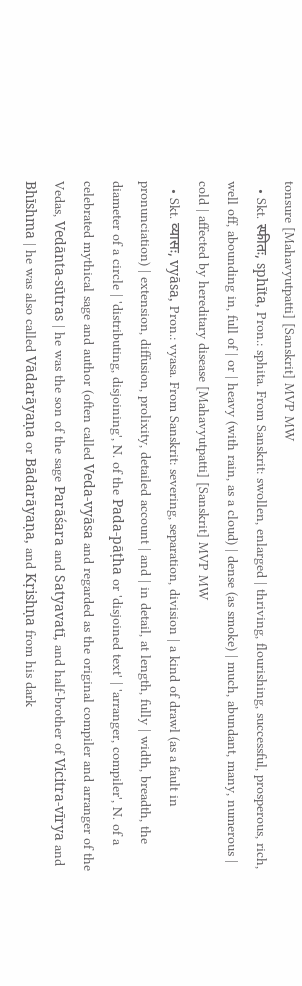tonsure [Mahavyutpatti] [Sanskrit] MVP MW
  • Skt. स्फीतः, sphīta, Pron.: sphita. From Sanskrit: swollen, enlarged | thriving, flourishing, successful, prosperous, rich, well off, abounding in, full of | or | heavy (with rain, as a cloud) | dense (as smoke) | much, abundant, many, numerous | cold | affected by hereditary disease [Mahavyutpatti] [Sanskrit] MVP MW
  • Skt. व्यासः, vyāsa, Pron.: vyasa. From Sanskrit: severing, separation, division | a kind of drawl (as a fault in pronunciation) | extension, diffusion, prolixity, detailed account | and | in detail, at length, fully | width, breadth, the diameter of a circle | 'distributing, disjoining', N. of the Pada-pāṭha or 'disjoined text' | 'arranger, compiler', N. of a celebrated mythical sage and author (often called Veda-vyāsa and regarded as the original compiler and arranger of the Vedas, Vedānta-sūtras | he was the son of the sage Parāśara and Satyavatī, and half-brother of Vicitra-vīrya and Bhīshma | he was also called Vādarāyaṇa or Bādarāyaṇa, and Kṛishṇa from his dark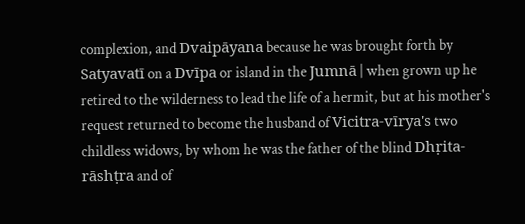complexion, and Dvaipāyana because he was brought forth by Satyavatī on a Dvīpa or island in the Jumnā | when grown up he retired to the wilderness to lead the life of a hermit, but at his mother's request returned to become the husband of Vicitra-vīrya's two childless widows, by whom he was the father of the blind Dhṛita-rāshṭra and of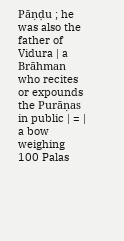Pāṇḍu ; he was also the father of Vidura | a Brāhman who recites or expounds the Purāṇas in public | = | a bow weighing 100 Palas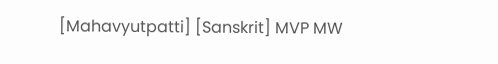[Mahavyutpatti] [Sanskrit] MVP MW